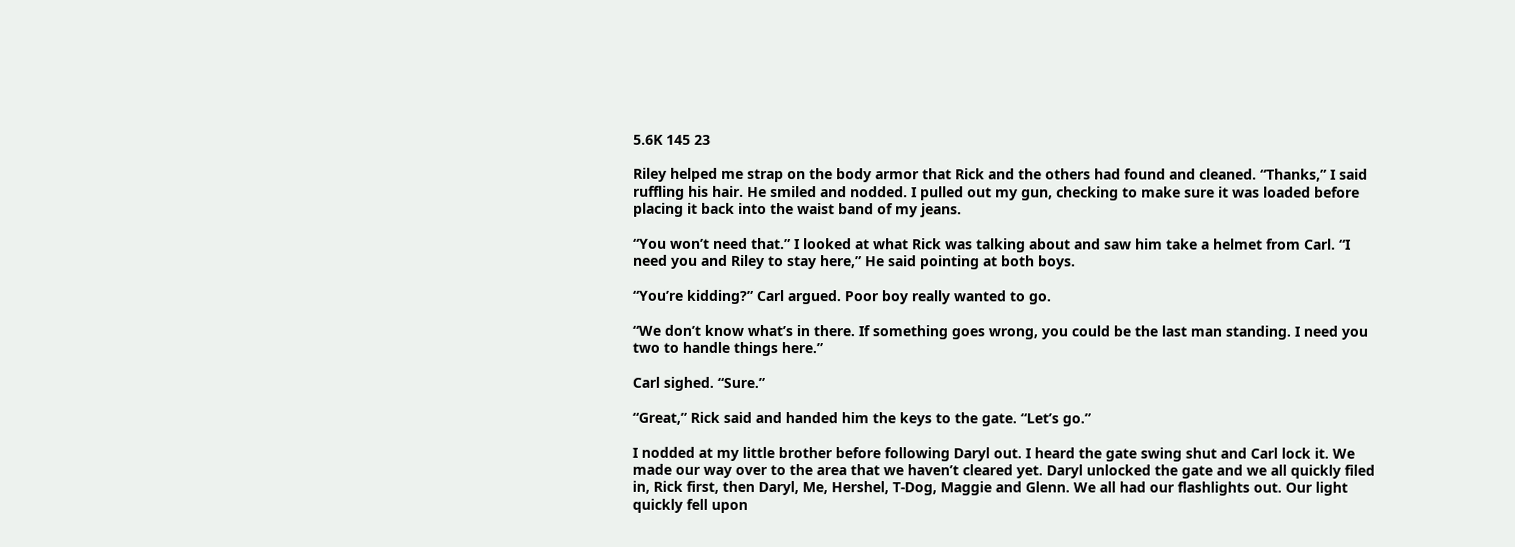5.6K 145 23

Riley helped me strap on the body armor that Rick and the others had found and cleaned. “Thanks,” I said ruffling his hair. He smiled and nodded. I pulled out my gun, checking to make sure it was loaded before placing it back into the waist band of my jeans.

“You won’t need that.” I looked at what Rick was talking about and saw him take a helmet from Carl. “I need you and Riley to stay here,” He said pointing at both boys.

“You’re kidding?” Carl argued. Poor boy really wanted to go.

“We don’t know what’s in there. If something goes wrong, you could be the last man standing. I need you two to handle things here.”

Carl sighed. “Sure.”

“Great,” Rick said and handed him the keys to the gate. “Let’s go.”

I nodded at my little brother before following Daryl out. I heard the gate swing shut and Carl lock it. We made our way over to the area that we haven’t cleared yet. Daryl unlocked the gate and we all quickly filed in, Rick first, then Daryl, Me, Hershel, T-Dog, Maggie and Glenn. We all had our flashlights out. Our light quickly fell upon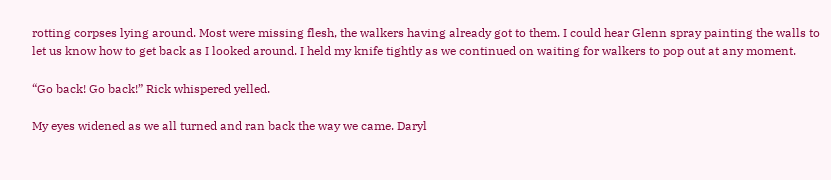rotting corpses lying around. Most were missing flesh, the walkers having already got to them. I could hear Glenn spray painting the walls to let us know how to get back as I looked around. I held my knife tightly as we continued on waiting for walkers to pop out at any moment.

“Go back! Go back!” Rick whispered yelled.

My eyes widened as we all turned and ran back the way we came. Daryl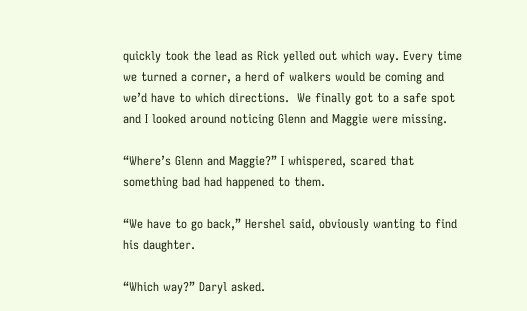quickly took the lead as Rick yelled out which way. Every time we turned a corner, a herd of walkers would be coming and we’d have to which directions.  We finally got to a safe spot and I looked around noticing Glenn and Maggie were missing.

“Where’s Glenn and Maggie?” I whispered, scared that something bad had happened to them.

“We have to go back,” Hershel said, obviously wanting to find his daughter.

“Which way?” Daryl asked.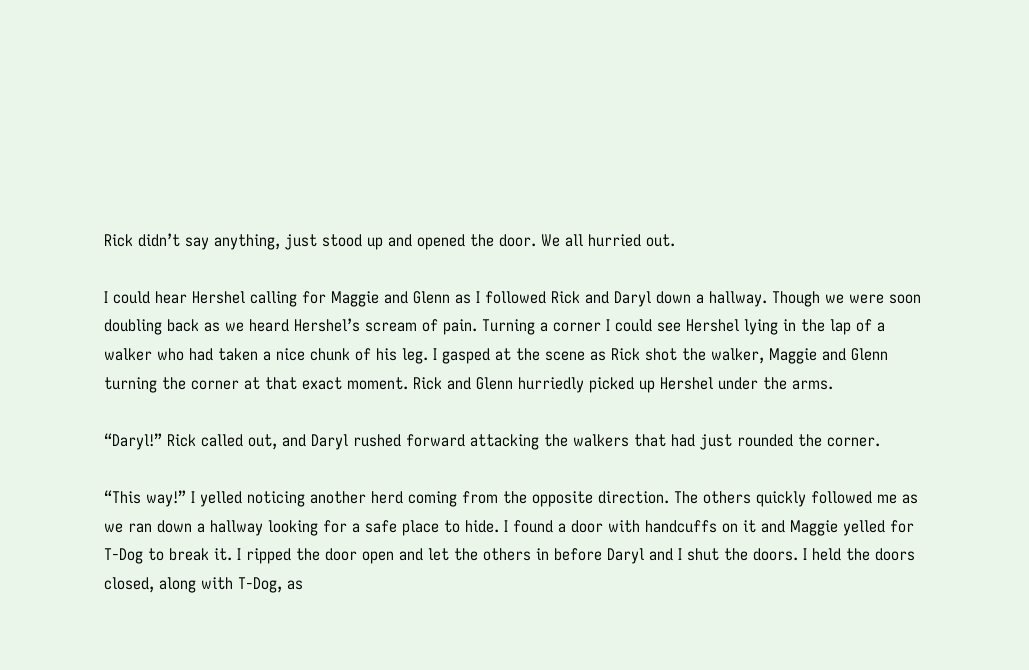Rick didn’t say anything, just stood up and opened the door. We all hurried out.

I could hear Hershel calling for Maggie and Glenn as I followed Rick and Daryl down a hallway. Though we were soon doubling back as we heard Hershel’s scream of pain. Turning a corner I could see Hershel lying in the lap of a walker who had taken a nice chunk of his leg. I gasped at the scene as Rick shot the walker, Maggie and Glenn turning the corner at that exact moment. Rick and Glenn hurriedly picked up Hershel under the arms.

“Daryl!” Rick called out, and Daryl rushed forward attacking the walkers that had just rounded the corner.

“This way!” I yelled noticing another herd coming from the opposite direction. The others quickly followed me as we ran down a hallway looking for a safe place to hide. I found a door with handcuffs on it and Maggie yelled for T-Dog to break it. I ripped the door open and let the others in before Daryl and I shut the doors. I held the doors closed, along with T-Dog, as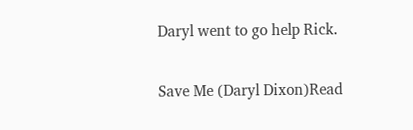Daryl went to go help Rick.

Save Me (Daryl Dixon)Read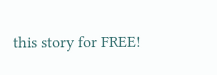this story for FREE!